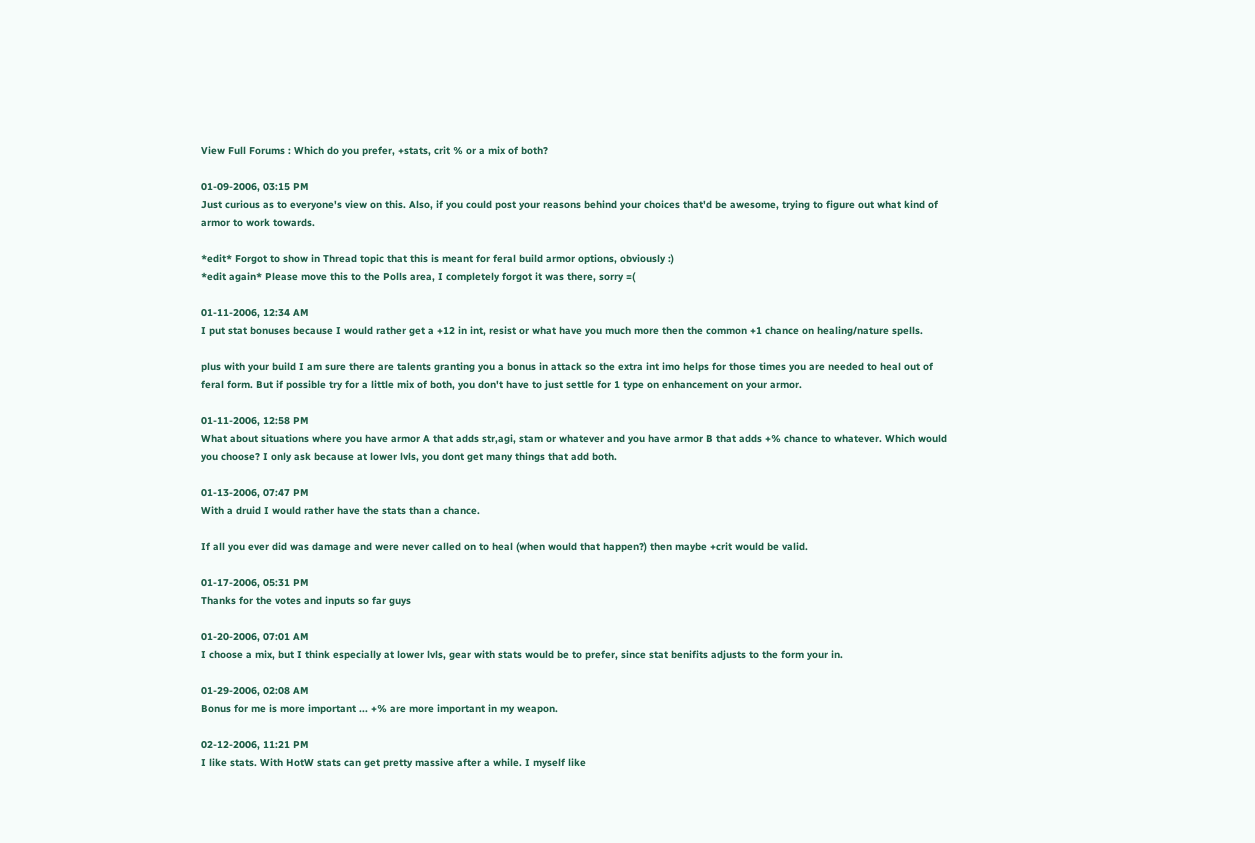View Full Forums : Which do you prefer, +stats, crit % or a mix of both?

01-09-2006, 03:15 PM
Just curious as to everyone's view on this. Also, if you could post your reasons behind your choices that'd be awesome, trying to figure out what kind of armor to work towards.

*edit* Forgot to show in Thread topic that this is meant for feral build armor options, obviously :)
*edit again* Please move this to the Polls area, I completely forgot it was there, sorry =(

01-11-2006, 12:34 AM
I put stat bonuses because I would rather get a +12 in int, resist or what have you much more then the common +1 chance on healing/nature spells.

plus with your build I am sure there are talents granting you a bonus in attack so the extra int imo helps for those times you are needed to heal out of feral form. But if possible try for a little mix of both, you don't have to just settle for 1 type on enhancement on your armor.

01-11-2006, 12:58 PM
What about situations where you have armor A that adds str,agi, stam or whatever and you have armor B that adds +% chance to whatever. Which would you choose? I only ask because at lower lvls, you dont get many things that add both.

01-13-2006, 07:47 PM
With a druid I would rather have the stats than a chance.

If all you ever did was damage and were never called on to heal (when would that happen?) then maybe +crit would be valid.

01-17-2006, 05:31 PM
Thanks for the votes and inputs so far guys

01-20-2006, 07:01 AM
I choose a mix, but I think especially at lower lvls, gear with stats would be to prefer, since stat benifits adjusts to the form your in.

01-29-2006, 02:08 AM
Bonus for me is more important ... +% are more important in my weapon.

02-12-2006, 11:21 PM
I like stats. With HotW stats can get pretty massive after a while. I myself like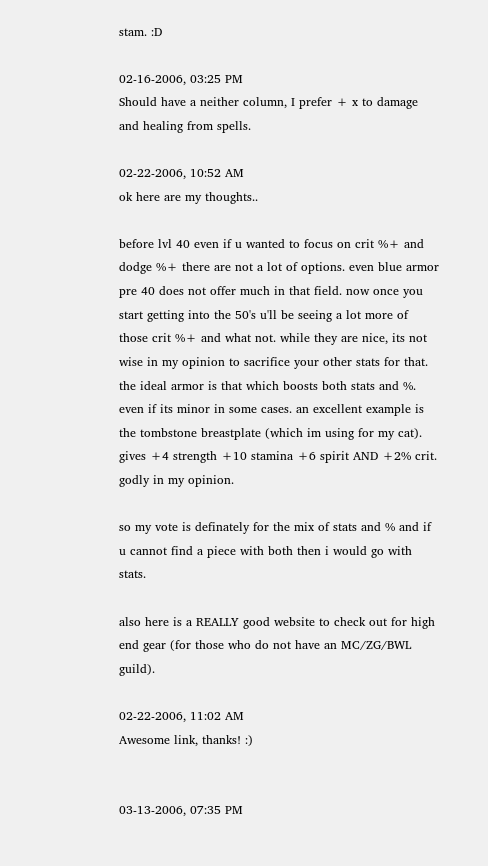stam. :D

02-16-2006, 03:25 PM
Should have a neither column, I prefer + x to damage and healing from spells.

02-22-2006, 10:52 AM
ok here are my thoughts..

before lvl 40 even if u wanted to focus on crit %+ and dodge %+ there are not a lot of options. even blue armor pre 40 does not offer much in that field. now once you start getting into the 50's u'll be seeing a lot more of those crit %+ and what not. while they are nice, its not wise in my opinion to sacrifice your other stats for that. the ideal armor is that which boosts both stats and %. even if its minor in some cases. an excellent example is the tombstone breastplate (which im using for my cat). gives +4 strength +10 stamina +6 spirit AND +2% crit. godly in my opinion.

so my vote is definately for the mix of stats and % and if u cannot find a piece with both then i would go with stats.

also here is a REALLY good website to check out for high end gear (for those who do not have an MC/ZG/BWL guild).

02-22-2006, 11:02 AM
Awesome link, thanks! :)


03-13-2006, 07:35 PM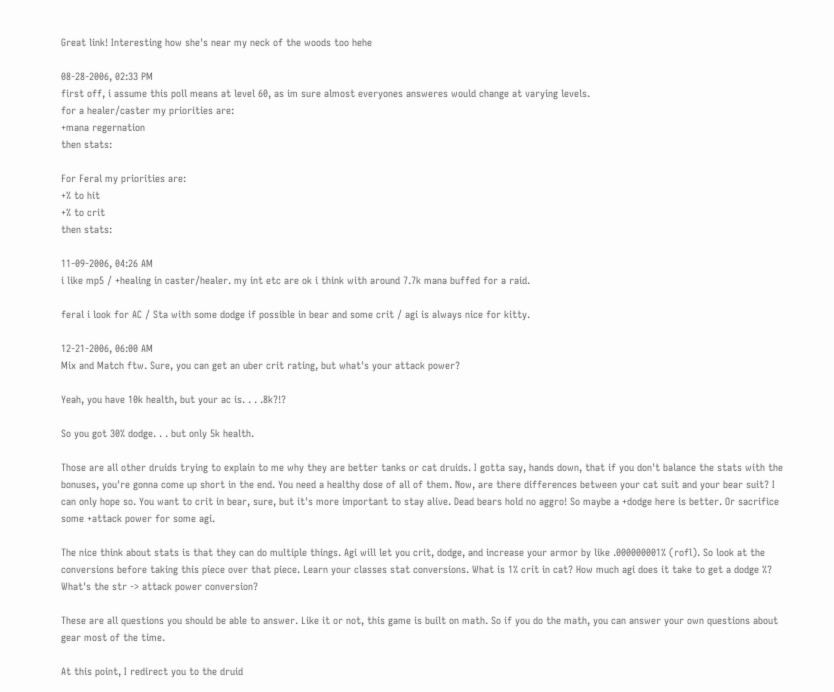Great link! Interesting how she's near my neck of the woods too hehe

08-28-2006, 02:33 PM
first off, i assume this poll means at level 60, as im sure almost everyones answeres would change at varying levels.
for a healer/caster my priorities are:
+mana regernation
then stats:

For Feral my priorities are:
+% to hit
+% to crit
then stats:

11-09-2006, 04:26 AM
i like mp5 / +healing in caster/healer. my int etc are ok i think with around 7.7k mana buffed for a raid.

feral i look for AC / Sta with some dodge if possible in bear and some crit / agi is always nice for kitty.

12-21-2006, 06:00 AM
Mix and Match ftw. Sure, you can get an uber crit rating, but what's your attack power?

Yeah, you have 10k health, but your ac is. . . .8k?!?

So you got 30% dodge. . . but only 5k health.

Those are all other druids trying to explain to me why they are better tanks or cat druids. I gotta say, hands down, that if you don't balance the stats with the bonuses, you're gonna come up short in the end. You need a healthy dose of all of them. Now, are there differences between your cat suit and your bear suit? I can only hope so. You want to crit in bear, sure, but it's more important to stay alive. Dead bears hold no aggro! So maybe a +dodge here is better. Or sacrifice some +attack power for some agi.

The nice think about stats is that they can do multiple things. Agi will let you crit, dodge, and increase your armor by like .000000001% (rofl). So look at the conversions before taking this piece over that piece. Learn your classes stat conversions. What is 1% crit in cat? How much agi does it take to get a dodge %? What's the str -> attack power conversion?

These are all questions you should be able to answer. Like it or not, this game is built on math. So if you do the math, you can answer your own questions about gear most of the time.

At this point, I redirect you to the druid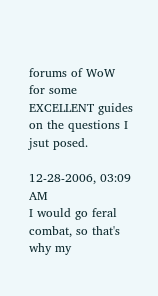forums of WoW for some EXCELLENT guides on the questions I jsut posed.

12-28-2006, 03:09 AM
I would go feral combat, so that's why my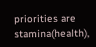priorities are stamina(health),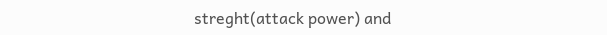streght(attack power) and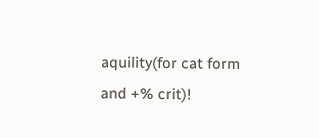aquility(for cat form and +% crit)!